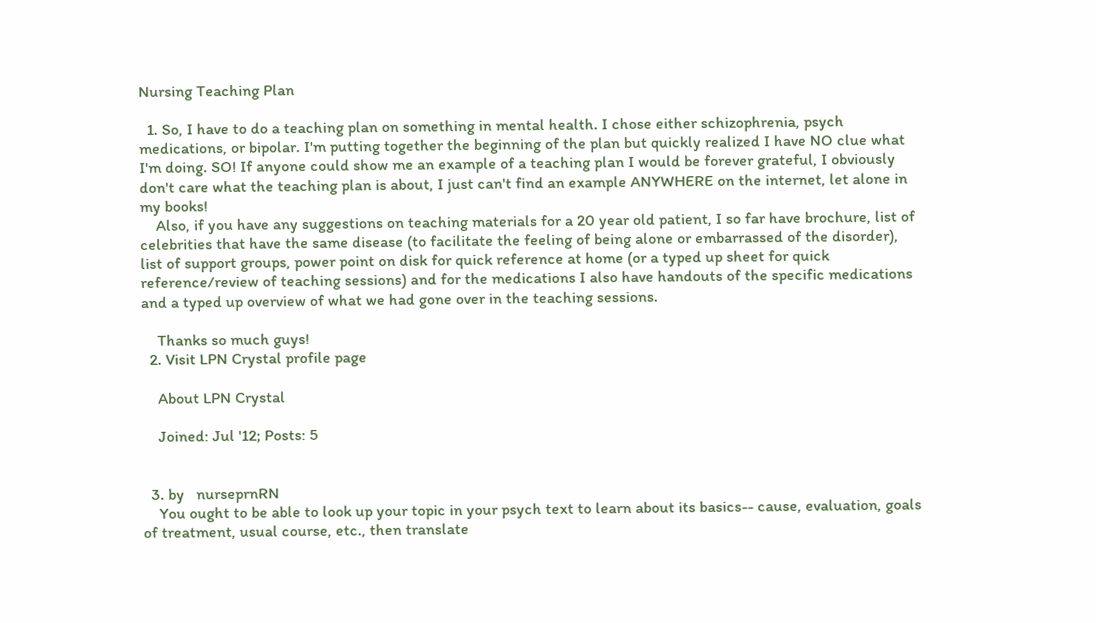Nursing Teaching Plan

  1. So, I have to do a teaching plan on something in mental health. I chose either schizophrenia, psych medications, or bipolar. I'm putting together the beginning of the plan but quickly realized I have NO clue what I'm doing. SO! If anyone could show me an example of a teaching plan I would be forever grateful, I obviously don't care what the teaching plan is about, I just can't find an example ANYWHERE on the internet, let alone in my books!
    Also, if you have any suggestions on teaching materials for a 20 year old patient, I so far have brochure, list of celebrities that have the same disease (to facilitate the feeling of being alone or embarrassed of the disorder), list of support groups, power point on disk for quick reference at home (or a typed up sheet for quick reference/review of teaching sessions) and for the medications I also have handouts of the specific medications and a typed up overview of what we had gone over in the teaching sessions.

    Thanks so much guys!
  2. Visit LPN Crystal profile page

    About LPN Crystal

    Joined: Jul '12; Posts: 5


  3. by   nurseprnRN
    You ought to be able to look up your topic in your psych text to learn about its basics-- cause, evaluation, goals of treatment, usual course, etc., then translate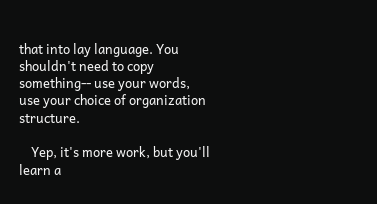that into lay language. You shouldn't need to copy something-- use your words, use your choice of organization structure.

    Yep, it's more work, but you'll learn a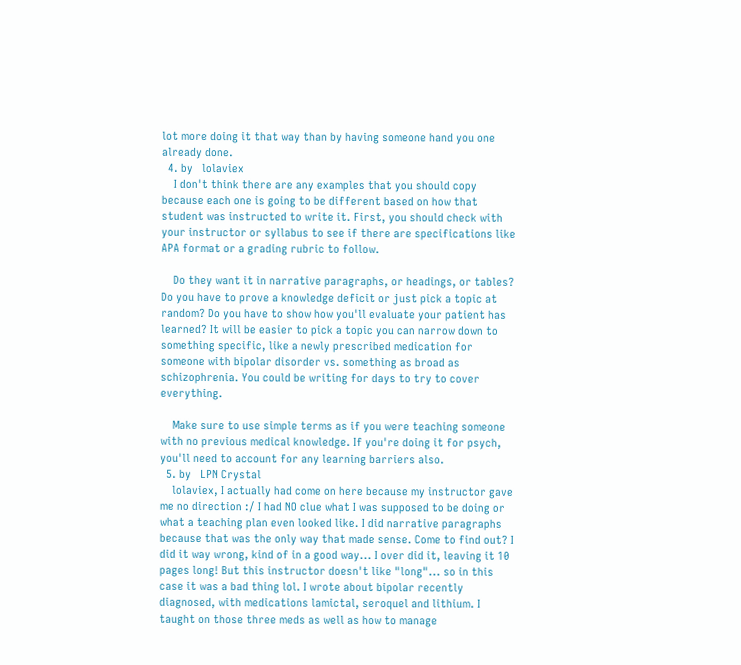lot more doing it that way than by having someone hand you one already done.
  4. by   lolaviex
    I don't think there are any examples that you should copy because each one is going to be different based on how that student was instructed to write it. First, you should check with your instructor or syllabus to see if there are specifications like APA format or a grading rubric to follow.

    Do they want it in narrative paragraphs, or headings, or tables? Do you have to prove a knowledge deficit or just pick a topic at random? Do you have to show how you'll evaluate your patient has learned? It will be easier to pick a topic you can narrow down to something specific, like a newly prescribed medication for someone with bipolar disorder vs. something as broad as schizophrenia. You could be writing for days to try to cover everything.

    Make sure to use simple terms as if you were teaching someone with no previous medical knowledge. If you're doing it for psych, you'll need to account for any learning barriers also.
  5. by   LPN Crystal
    lolaviex, I actually had come on here because my instructor gave me no direction :/ I had NO clue what I was supposed to be doing or what a teaching plan even looked like. I did narrative paragraphs because that was the only way that made sense. Come to find out? I did it way wrong, kind of in a good way... I over did it, leaving it 10 pages long! But this instructor doesn't like "long"... so in this case it was a bad thing lol. I wrote about bipolar recently diagnosed, with medications lamictal, seroquel and lithium. I taught on those three meds as well as how to manage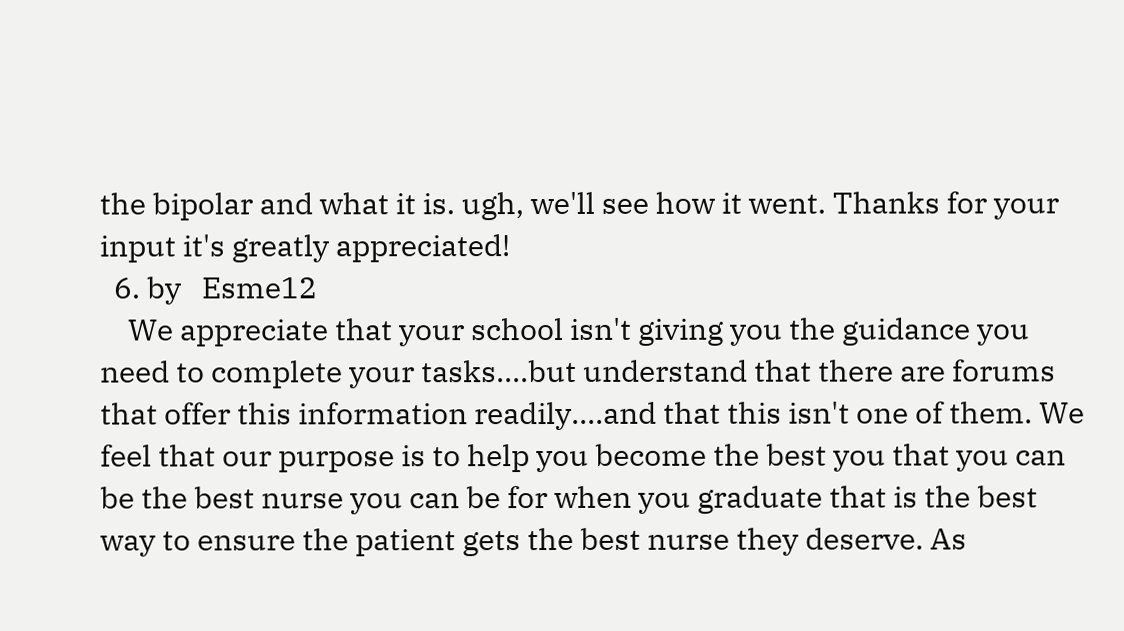the bipolar and what it is. ugh, we'll see how it went. Thanks for your input it's greatly appreciated!
  6. by   Esme12
    We appreciate that your school isn't giving you the guidance you need to complete your tasks....but understand that there are forums that offer this information readily....and that this isn't one of them. We feel that our purpose is to help you become the best you that you can be the best nurse you can be for when you graduate that is the best way to ensure the patient gets the best nurse they deserve. As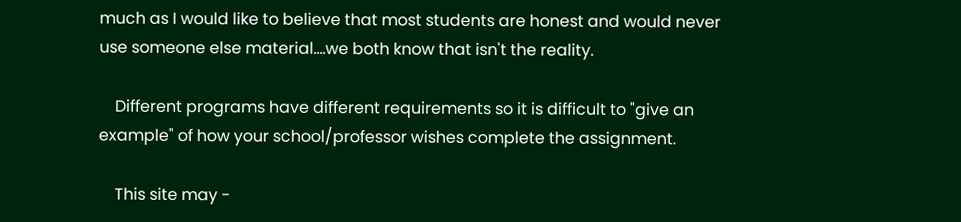much as I would like to believe that most students are honest and would never use someone else material....we both know that isn't the reality.

    Different programs have different requirements so it is difficult to "give an example" of how your school/professor wishes complete the assignment.

    This site may -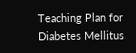Teaching Plan for Diabetes Mellitus